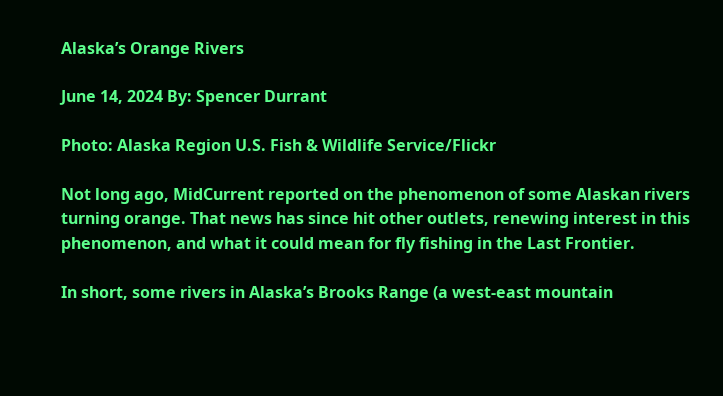Alaska’s Orange Rivers

June 14, 2024 By: Spencer Durrant

Photo: Alaska Region U.S. Fish & Wildlife Service/Flickr

Not long ago, MidCurrent reported on the phenomenon of some Alaskan rivers turning orange. That news has since hit other outlets, renewing interest in this phenomenon, and what it could mean for fly fishing in the Last Frontier.

In short, some rivers in Alaska’s Brooks Range (a west-east mountain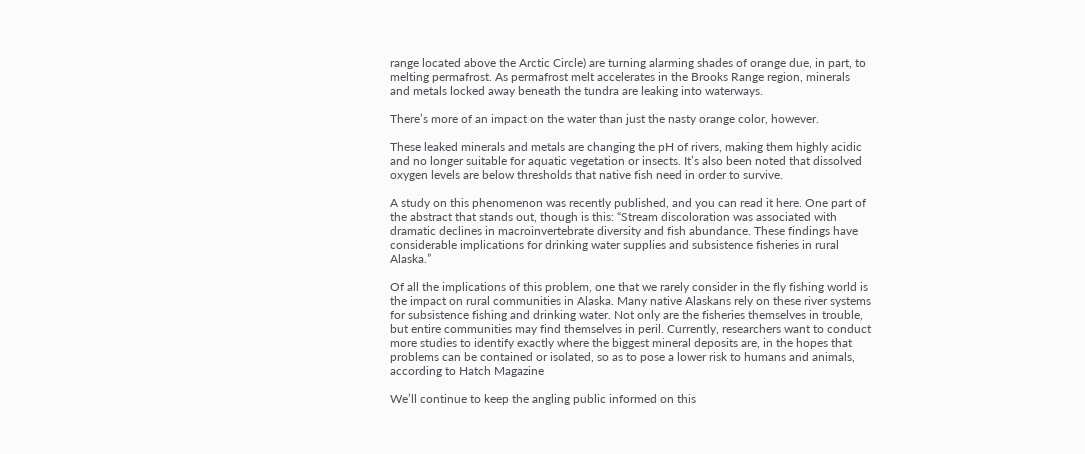range located above the Arctic Circle) are turning alarming shades of orange due, in part, to melting permafrost. As permafrost melt accelerates in the Brooks Range region, minerals and metals locked away beneath the tundra are leaking into waterways.

There’s more of an impact on the water than just the nasty orange color, however.

These leaked minerals and metals are changing the pH of rivers, making them highly acidic and no longer suitable for aquatic vegetation or insects. It’s also been noted that dissolved oxygen levels are below thresholds that native fish need in order to survive.

A study on this phenomenon was recently published, and you can read it here. One part of the abstract that stands out, though is this: “Stream discoloration was associated with dramatic declines in macroinvertebrate diversity and fish abundance. These findings have considerable implications for drinking water supplies and subsistence fisheries in rural Alaska.”

Of all the implications of this problem, one that we rarely consider in the fly fishing world is the impact on rural communities in Alaska. Many native Alaskans rely on these river systems for subsistence fishing and drinking water. Not only are the fisheries themselves in trouble, but entire communities may find themselves in peril. Currently, researchers want to conduct more studies to identify exactly where the biggest mineral deposits are, in the hopes that problems can be contained or isolated, so as to pose a lower risk to humans and animals, according to Hatch Magazine

We’ll continue to keep the angling public informed on this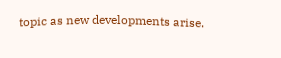topic as new developments arise.